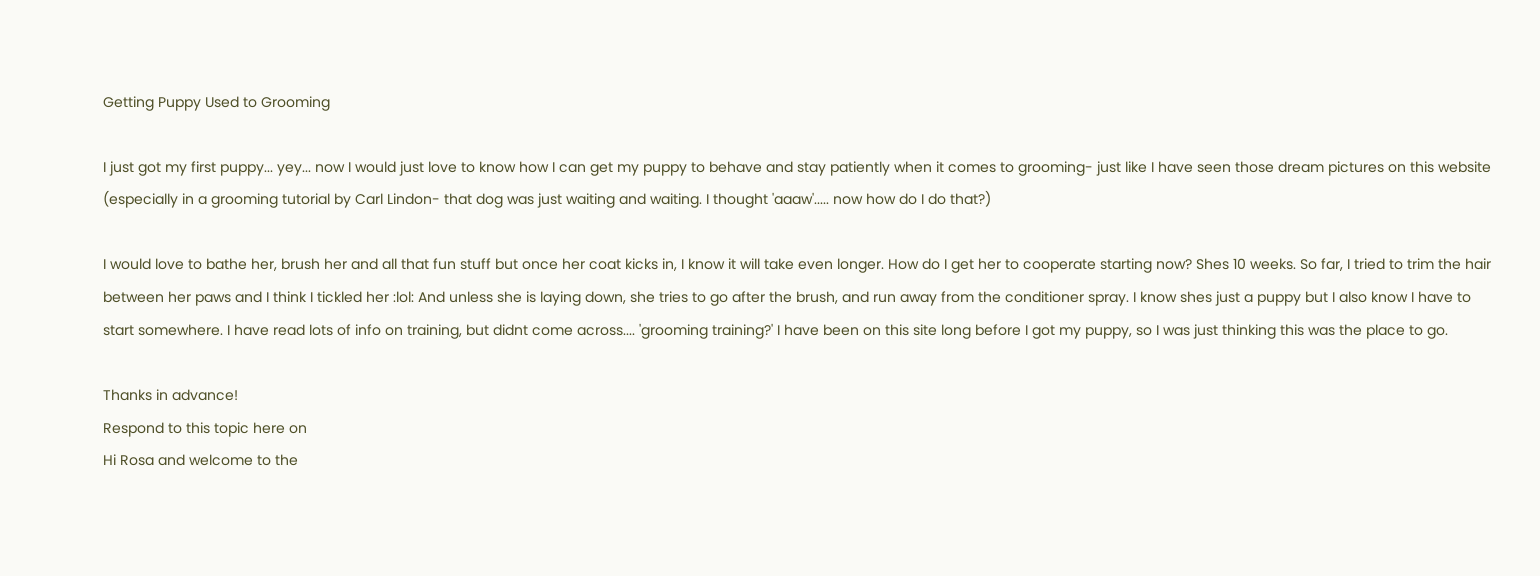Getting Puppy Used to Grooming

I just got my first puppy... yey... now I would just love to know how I can get my puppy to behave and stay patiently when it comes to grooming- just like I have seen those dream pictures on this website (especially in a grooming tutorial by Carl Lindon- that dog was just waiting and waiting. I thought 'aaaw'..... now how do I do that?)

I would love to bathe her, brush her and all that fun stuff but once her coat kicks in, I know it will take even longer. How do I get her to cooperate starting now? Shes 10 weeks. So far, I tried to trim the hair between her paws and I think I tickled her :lol: And unless she is laying down, she tries to go after the brush, and run away from the conditioner spray. I know shes just a puppy but I also know I have to start somewhere. I have read lots of info on training, but didnt come across.... 'grooming training?' I have been on this site long before I got my puppy, so I was just thinking this was the place to go.

Thanks in advance!
Respond to this topic here on
Hi Rosa and welcome to the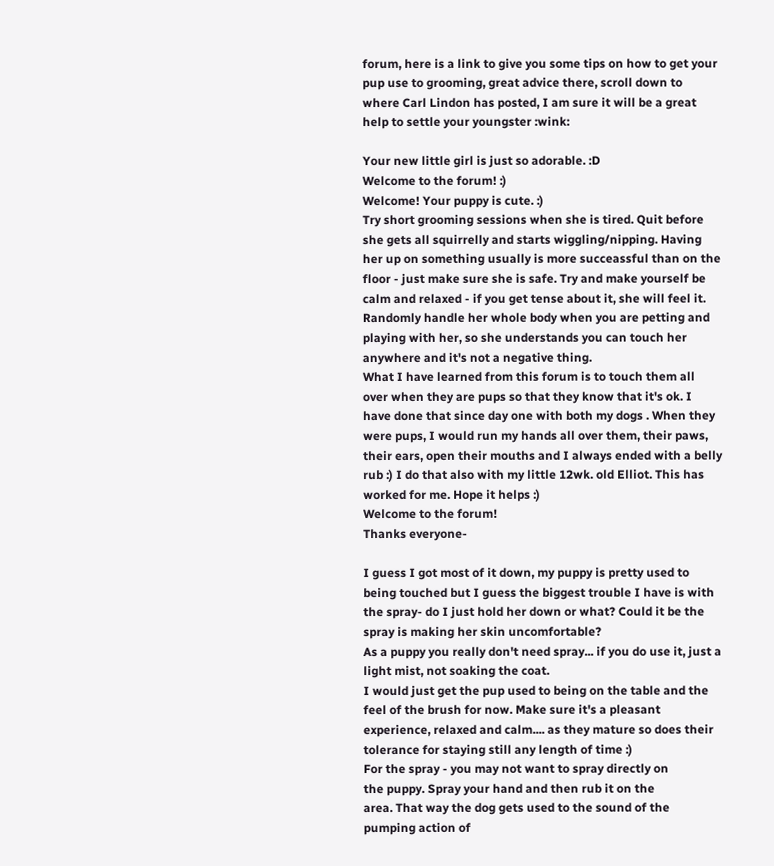forum, here is a link to give you some tips on how to get your pup use to grooming, great advice there, scroll down to where Carl Lindon has posted, I am sure it will be a great help to settle your youngster :wink:

Your new little girl is just so adorable. :D
Welcome to the forum! :)
Welcome! Your puppy is cute. :)
Try short grooming sessions when she is tired. Quit before she gets all squirrelly and starts wiggling/nipping. Having her up on something usually is more succeassful than on the floor - just make sure she is safe. Try and make yourself be calm and relaxed - if you get tense about it, she will feel it.
Randomly handle her whole body when you are petting and playing with her, so she understands you can touch her anywhere and it's not a negative thing.
What I have learned from this forum is to touch them all over when they are pups so that they know that it's ok. I have done that since day one with both my dogs . When they were pups, I would run my hands all over them, their paws, their ears, open their mouths and I always ended with a belly rub :) I do that also with my little 12wk. old Elliot. This has worked for me. Hope it helps :)
Welcome to the forum!
Thanks everyone-

I guess I got most of it down, my puppy is pretty used to being touched but I guess the biggest trouble I have is with the spray- do I just hold her down or what? Could it be the spray is making her skin uncomfortable?
As a puppy you really don't need spray... if you do use it, just a light mist, not soaking the coat.
I would just get the pup used to being on the table and the feel of the brush for now. Make sure it's a pleasant experience, relaxed and calm.... as they mature so does their tolerance for staying still any length of time :)
For the spray - you may not want to spray directly on
the puppy. Spray your hand and then rub it on the
area. That way the dog gets used to the sound of the
pumping action of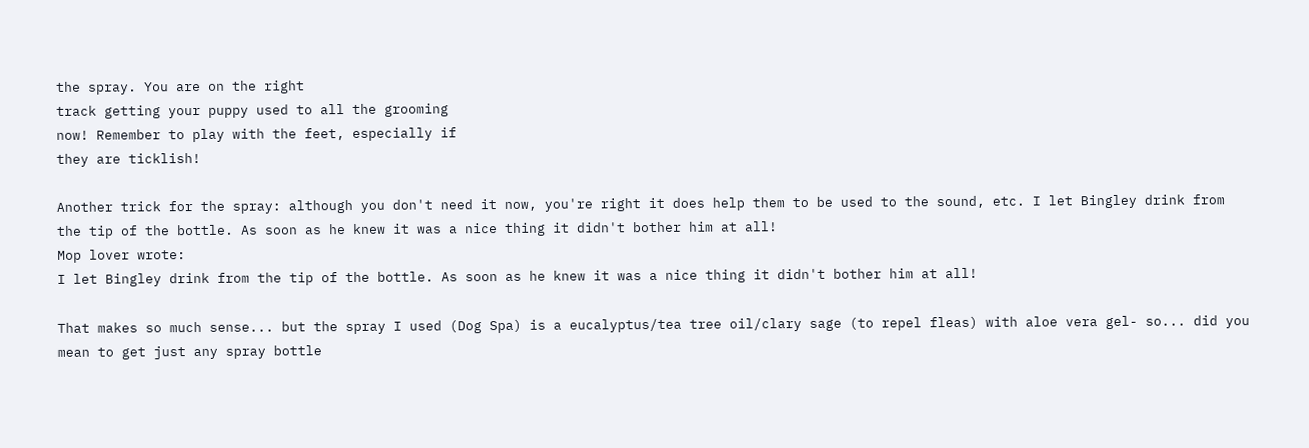the spray. You are on the right
track getting your puppy used to all the grooming
now! Remember to play with the feet, especially if
they are ticklish!

Another trick for the spray: although you don't need it now, you're right it does help them to be used to the sound, etc. I let Bingley drink from the tip of the bottle. As soon as he knew it was a nice thing it didn't bother him at all!
Mop lover wrote:
I let Bingley drink from the tip of the bottle. As soon as he knew it was a nice thing it didn't bother him at all!

That makes so much sense... but the spray I used (Dog Spa) is a eucalyptus/tea tree oil/clary sage (to repel fleas) with aloe vera gel- so... did you mean to get just any spray bottle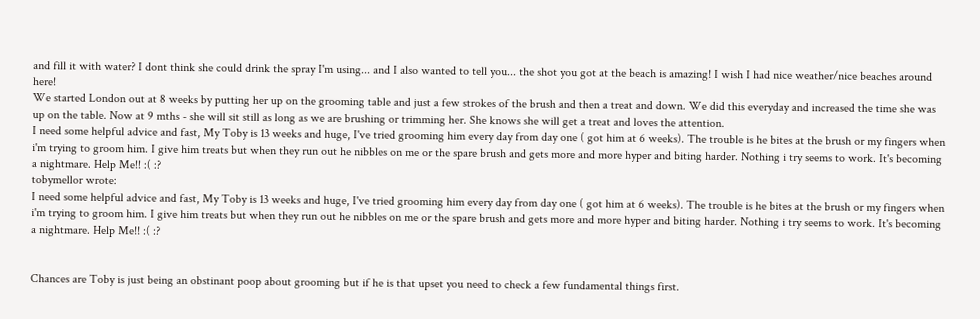and fill it with water? I dont think she could drink the spray I'm using... and I also wanted to tell you... the shot you got at the beach is amazing! I wish I had nice weather/nice beaches around here!
We started London out at 8 weeks by putting her up on the grooming table and just a few strokes of the brush and then a treat and down. We did this everyday and increased the time she was up on the table. Now at 9 mths - she will sit still as long as we are brushing or trimming her. She knows she will get a treat and loves the attention.
I need some helpful advice and fast, My Toby is 13 weeks and huge, I've tried grooming him every day from day one ( got him at 6 weeks). The trouble is he bites at the brush or my fingers when i'm trying to groom him. I give him treats but when they run out he nibbles on me or the spare brush and gets more and more hyper and biting harder. Nothing i try seems to work. It's becoming a nightmare. Help Me!! :( :?
tobymellor wrote:
I need some helpful advice and fast, My Toby is 13 weeks and huge, I've tried grooming him every day from day one ( got him at 6 weeks). The trouble is he bites at the brush or my fingers when i'm trying to groom him. I give him treats but when they run out he nibbles on me or the spare brush and gets more and more hyper and biting harder. Nothing i try seems to work. It's becoming a nightmare. Help Me!! :( :?


Chances are Toby is just being an obstinant poop about grooming but if he is that upset you need to check a few fundamental things first.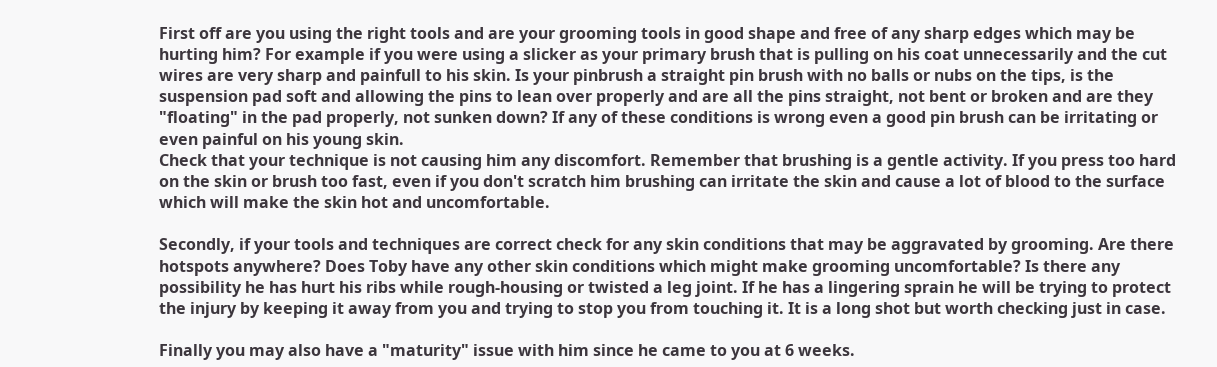First off are you using the right tools and are your grooming tools in good shape and free of any sharp edges which may be hurting him? For example if you were using a slicker as your primary brush that is pulling on his coat unnecessarily and the cut wires are very sharp and painfull to his skin. Is your pinbrush a straight pin brush with no balls or nubs on the tips, is the suspension pad soft and allowing the pins to lean over properly and are all the pins straight, not bent or broken and are they "floating" in the pad properly, not sunken down? If any of these conditions is wrong even a good pin brush can be irritating or even painful on his young skin.
Check that your technique is not causing him any discomfort. Remember that brushing is a gentle activity. If you press too hard on the skin or brush too fast, even if you don't scratch him brushing can irritate the skin and cause a lot of blood to the surface which will make the skin hot and uncomfortable.

Secondly, if your tools and techniques are correct check for any skin conditions that may be aggravated by grooming. Are there hotspots anywhere? Does Toby have any other skin conditions which might make grooming uncomfortable? Is there any possibility he has hurt his ribs while rough-housing or twisted a leg joint. If he has a lingering sprain he will be trying to protect the injury by keeping it away from you and trying to stop you from touching it. It is a long shot but worth checking just in case.

Finally you may also have a "maturity" issue with him since he came to you at 6 weeks.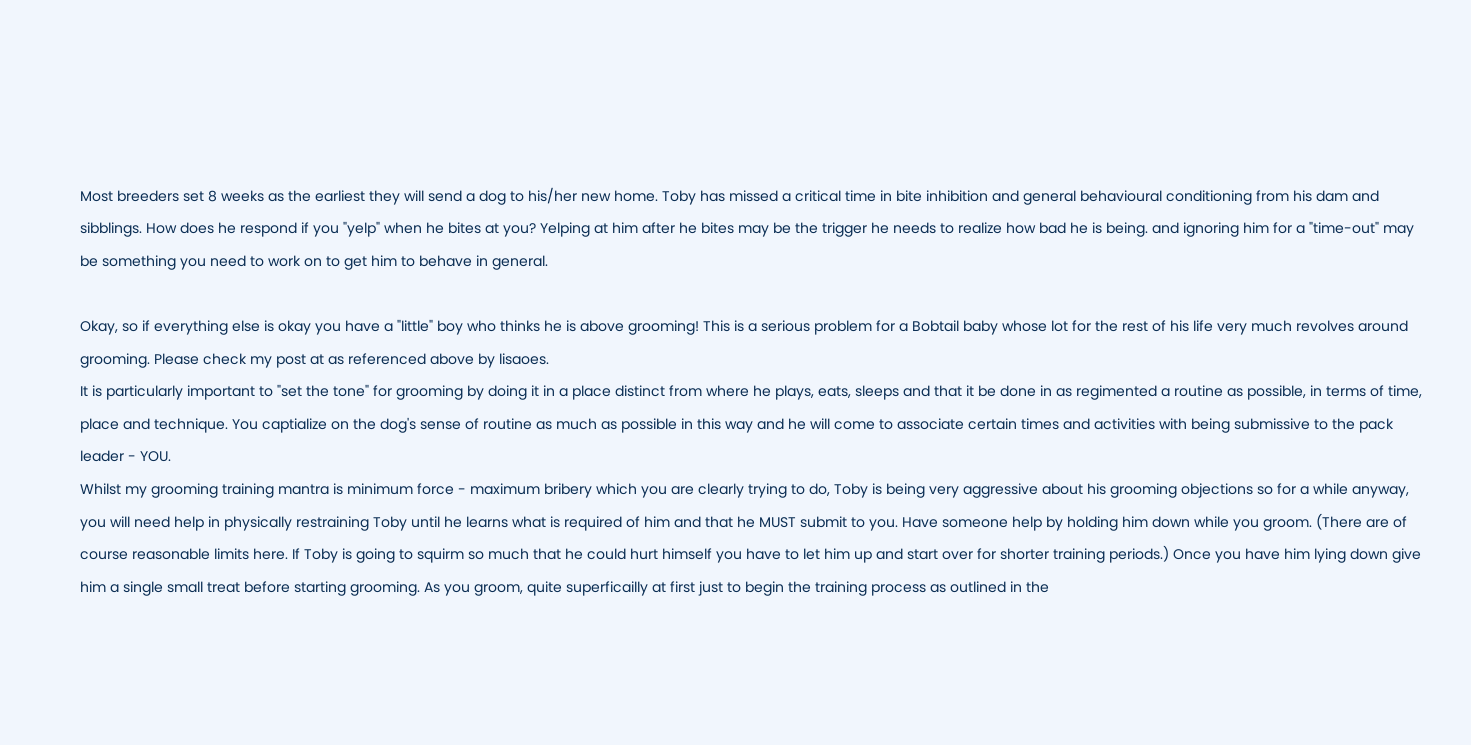Most breeders set 8 weeks as the earliest they will send a dog to his/her new home. Toby has missed a critical time in bite inhibition and general behavioural conditioning from his dam and sibblings. How does he respond if you "yelp" when he bites at you? Yelping at him after he bites may be the trigger he needs to realize how bad he is being. and ignoring him for a "time-out" may be something you need to work on to get him to behave in general.

Okay, so if everything else is okay you have a "little" boy who thinks he is above grooming! This is a serious problem for a Bobtail baby whose lot for the rest of his life very much revolves around grooming. Please check my post at as referenced above by lisaoes.
It is particularly important to "set the tone" for grooming by doing it in a place distinct from where he plays, eats, sleeps and that it be done in as regimented a routine as possible, in terms of time, place and technique. You captialize on the dog's sense of routine as much as possible in this way and he will come to associate certain times and activities with being submissive to the pack leader - YOU.
Whilst my grooming training mantra is minimum force - maximum bribery which you are clearly trying to do, Toby is being very aggressive about his grooming objections so for a while anyway, you will need help in physically restraining Toby until he learns what is required of him and that he MUST submit to you. Have someone help by holding him down while you groom. (There are of course reasonable limits here. If Toby is going to squirm so much that he could hurt himself you have to let him up and start over for shorter training periods.) Once you have him lying down give him a single small treat before starting grooming. As you groom, quite superficailly at first just to begin the training process as outlined in the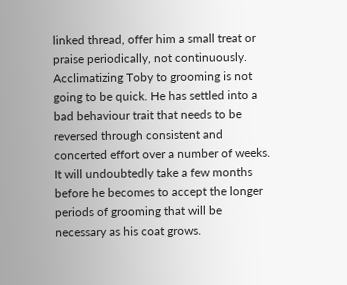linked thread, offer him a small treat or praise periodically, not continuously.
Acclimatizing Toby to grooming is not going to be quick. He has settled into a bad behaviour trait that needs to be reversed through consistent and concerted effort over a number of weeks. It will undoubtedly take a few months before he becomes to accept the longer periods of grooming that will be necessary as his coat grows.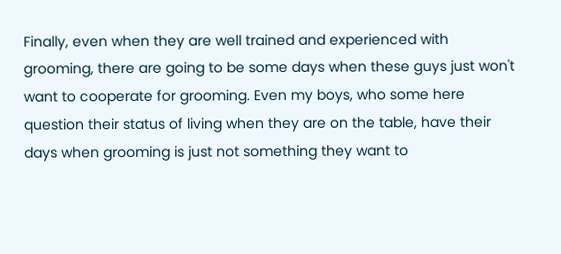Finally, even when they are well trained and experienced with grooming, there are going to be some days when these guys just won't want to cooperate for grooming. Even my boys, who some here question their status of living when they are on the table, have their days when grooming is just not something they want to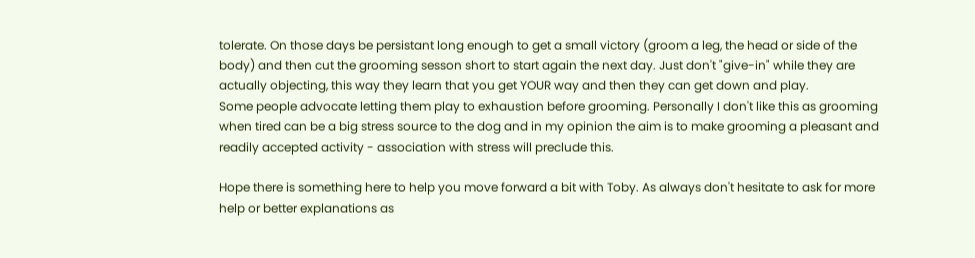tolerate. On those days be persistant long enough to get a small victory (groom a leg, the head or side of the body) and then cut the grooming sesson short to start again the next day. Just don't "give-in" while they are actually objecting, this way they learn that you get YOUR way and then they can get down and play.
Some people advocate letting them play to exhaustion before grooming. Personally I don't like this as grooming when tired can be a big stress source to the dog and in my opinion the aim is to make grooming a pleasant and readily accepted activity - association with stress will preclude this.

Hope there is something here to help you move forward a bit with Toby. As always don't hesitate to ask for more help or better explanations as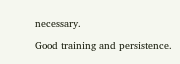necessary.

Good training and persistence.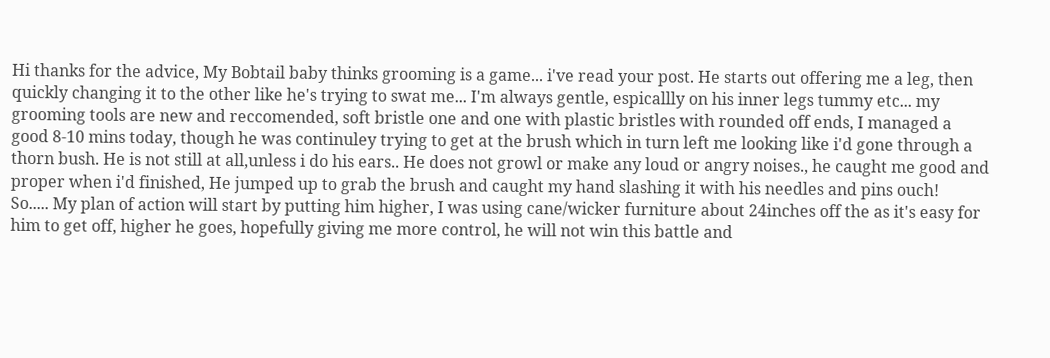Hi thanks for the advice, My Bobtail baby thinks grooming is a game... i've read your post. He starts out offering me a leg, then quickly changing it to the other like he's trying to swat me... I'm always gentle, espicallly on his inner legs tummy etc... my grooming tools are new and reccomended, soft bristle one and one with plastic bristles with rounded off ends, I managed a good 8-10 mins today, though he was continuley trying to get at the brush which in turn left me looking like i'd gone through a thorn bush. He is not still at all,unless i do his ears.. He does not growl or make any loud or angry noises., he caught me good and proper when i'd finished, He jumped up to grab the brush and caught my hand slashing it with his needles and pins ouch!
So..... My plan of action will start by putting him higher, I was using cane/wicker furniture about 24inches off the as it's easy for him to get off, higher he goes, hopefully giving me more control, he will not win this battle and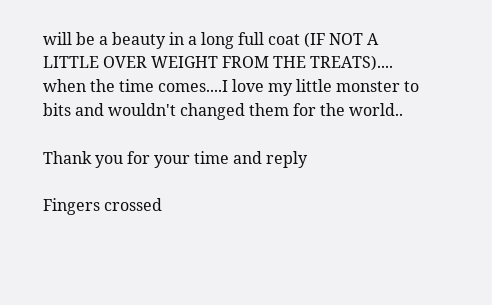will be a beauty in a long full coat (IF NOT A LITTLE OVER WEIGHT FROM THE TREATS).... when the time comes....I love my little monster to bits and wouldn't changed them for the world..

Thank you for your time and reply

Fingers crossed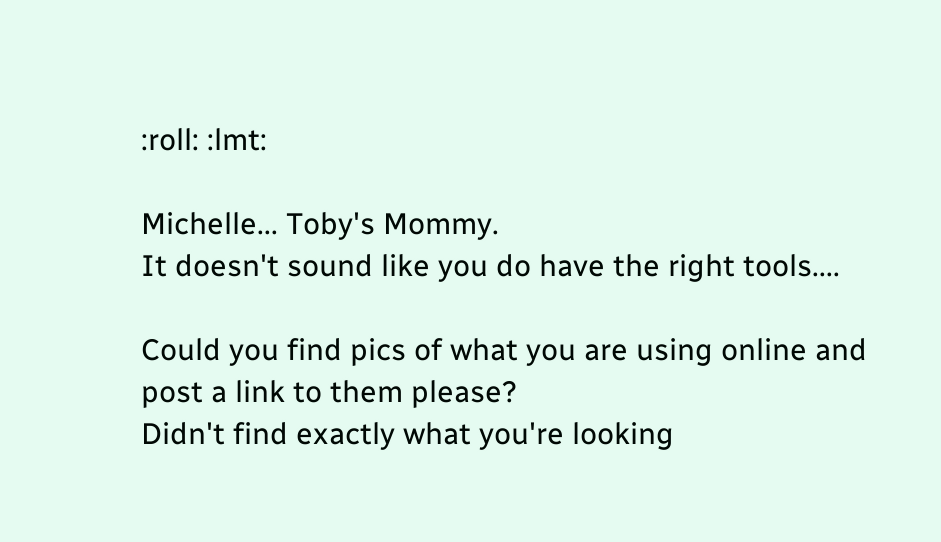:roll: :lmt:

Michelle... Toby's Mommy.
It doesn't sound like you do have the right tools....

Could you find pics of what you are using online and post a link to them please?
Didn't find exactly what you're looking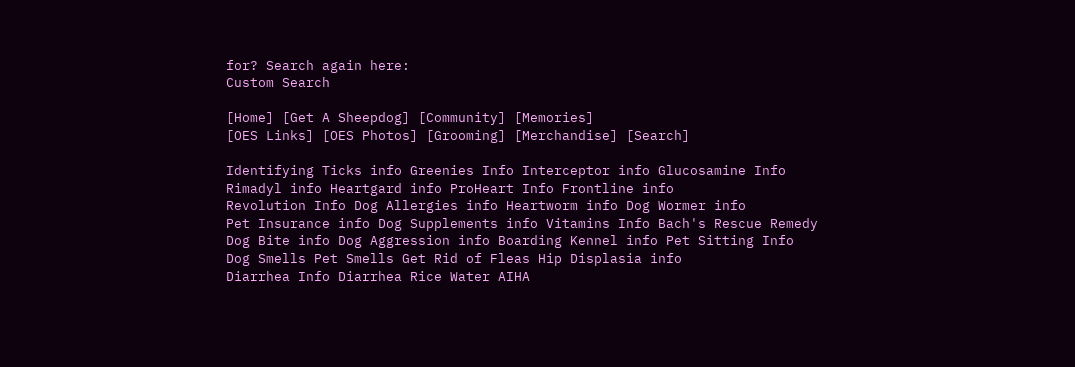for? Search again here:
Custom Search

[Home] [Get A Sheepdog] [Community] [Memories]
[OES Links] [OES Photos] [Grooming] [Merchandise] [Search]

Identifying Ticks info Greenies Info Interceptor info Glucosamine Info
Rimadyl info Heartgard info ProHeart Info Frontline info
Revolution Info Dog Allergies info Heartworm info Dog Wormer info
Pet Insurance info Dog Supplements info Vitamins Info Bach's Rescue Remedy
Dog Bite info Dog Aggression info Boarding Kennel info Pet Sitting Info
Dog Smells Pet Smells Get Rid of Fleas Hip Displasia info
Diarrhea Info Diarrhea Rice Water AIHA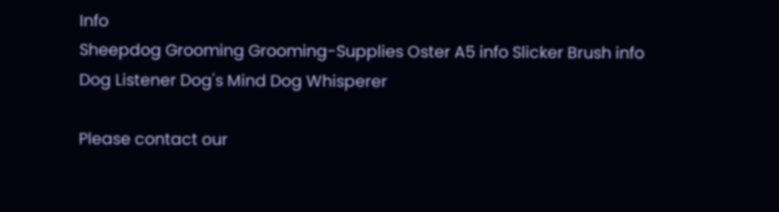Info
Sheepdog Grooming Grooming-Supplies Oster A5 info Slicker Brush info
Dog Listener Dog's Mind Dog Whisperer

Please contact our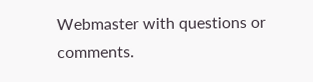Webmaster with questions or comments.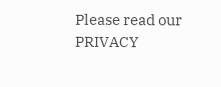Please read our PRIVACY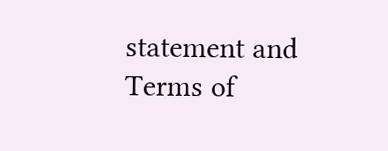statement and Terms of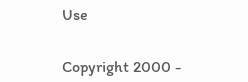Use


Copyright 2000 -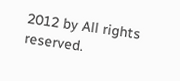2012 by All rights reserved.